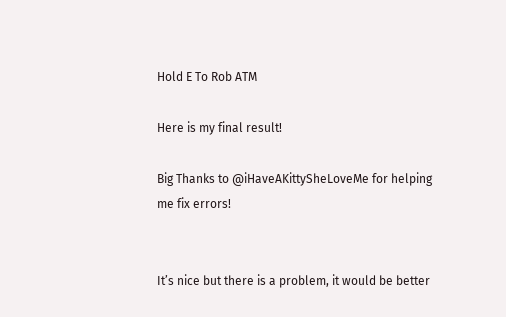Hold E To Rob ATM

Here is my final result!

Big Thanks to @iHaveAKittySheLoveMe for helping me fix errors!


It’s nice but there is a problem, it would be better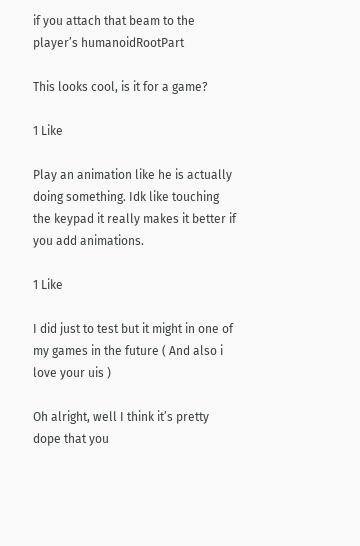if you attach that beam to the player’s humanoidRootPart

This looks cool, is it for a game?

1 Like

Play an animation like he is actually doing something. Idk like touching the keypad it really makes it better if you add animations.

1 Like

I did just to test but it might in one of my games in the future ( And also i love your uis )

Oh alright, well I think it’s pretty dope that you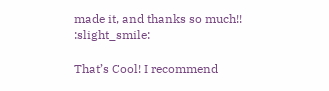made it, and thanks so much!! :slight_smile:

That’s Cool! I recommend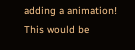adding a animation! This would be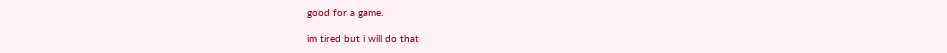good for a game.

im tired but i will do that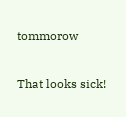tommorow

That looks sick!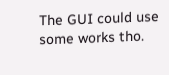The GUI could use some works tho.